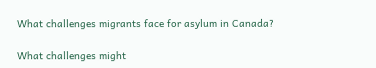What challenges migrants face for asylum in Canada?

What challenges might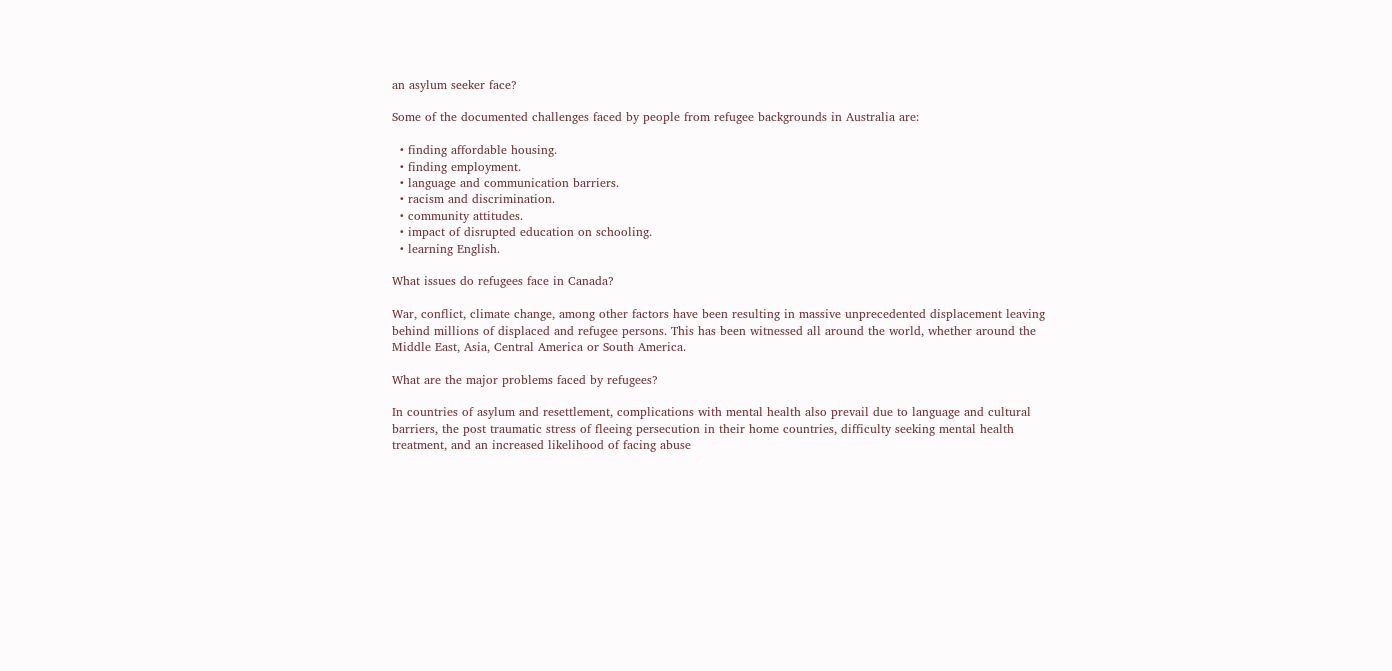an asylum seeker face?

Some of the documented challenges faced by people from refugee backgrounds in Australia are:

  • finding affordable housing.
  • finding employment.
  • language and communication barriers.
  • racism and discrimination.
  • community attitudes.
  • impact of disrupted education on schooling.
  • learning English.

What issues do refugees face in Canada?

War, conflict, climate change, among other factors have been resulting in massive unprecedented displacement leaving behind millions of displaced and refugee persons. This has been witnessed all around the world, whether around the Middle East, Asia, Central America or South America.

What are the major problems faced by refugees?

In countries of asylum and resettlement, complications with mental health also prevail due to language and cultural barriers, the post traumatic stress of fleeing persecution in their home countries, difficulty seeking mental health treatment, and an increased likelihood of facing abuse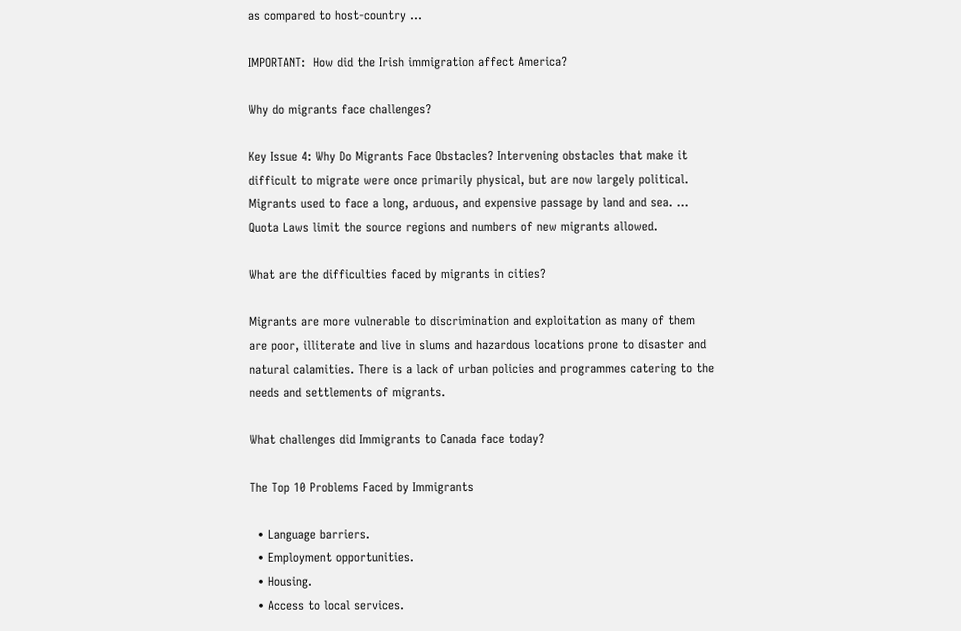as compared to host-country …

IMPORTANT:  How did the Irish immigration affect America?

Why do migrants face challenges?

Key Issue 4: Why Do Migrants Face Obstacles? Intervening obstacles that make it difficult to migrate were once primarily physical, but are now largely political. Migrants used to face a long, arduous, and expensive passage by land and sea. … Quota Laws limit the source regions and numbers of new migrants allowed.

What are the difficulties faced by migrants in cities?

Migrants are more vulnerable to discrimination and exploitation as many of them are poor, illiterate and live in slums and hazardous locations prone to disaster and natural calamities. There is a lack of urban policies and programmes catering to the needs and settlements of migrants.

What challenges did Immigrants to Canada face today?

The Top 10 Problems Faced by Immigrants

  • Language barriers.
  • Employment opportunities.
  • Housing.
  • Access to local services.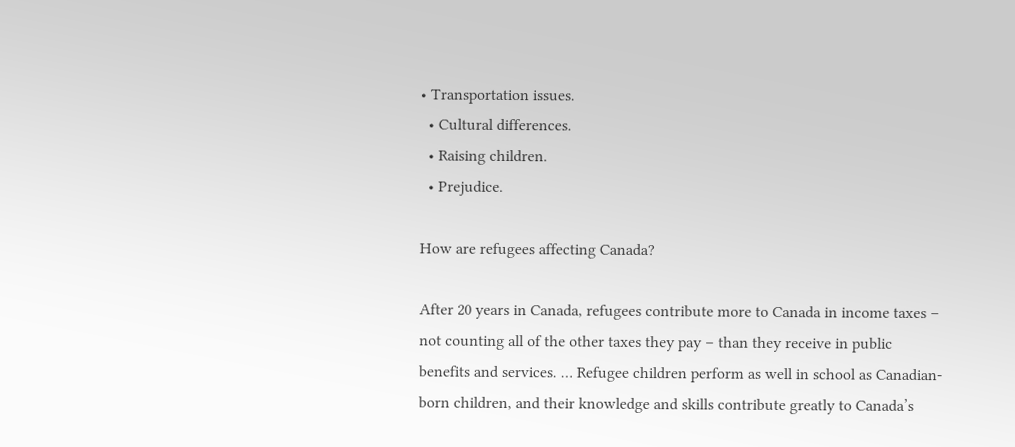• Transportation issues.
  • Cultural differences.
  • Raising children.
  • Prejudice.

How are refugees affecting Canada?

After 20 years in Canada, refugees contribute more to Canada in income taxes – not counting all of the other taxes they pay – than they receive in public benefits and services. … Refugee children perform as well in school as Canadian- born children, and their knowledge and skills contribute greatly to Canada’s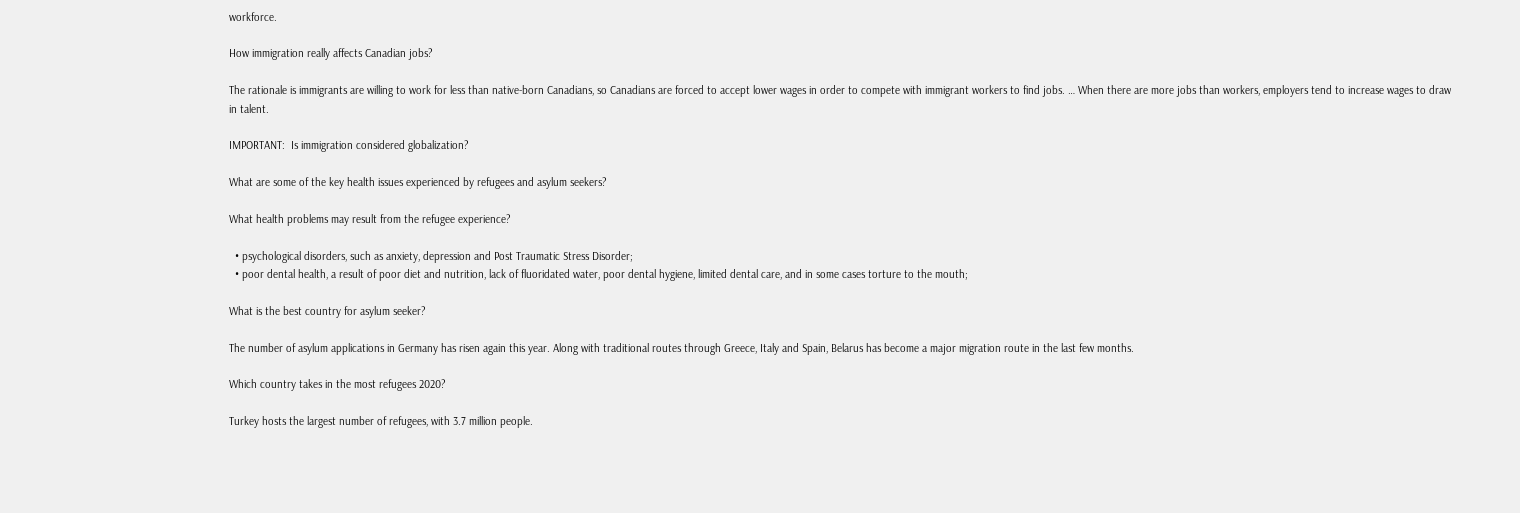workforce.

How immigration really affects Canadian jobs?

The rationale is immigrants are willing to work for less than native-born Canadians, so Canadians are forced to accept lower wages in order to compete with immigrant workers to find jobs. … When there are more jobs than workers, employers tend to increase wages to draw in talent.

IMPORTANT:  Is immigration considered globalization?

What are some of the key health issues experienced by refugees and asylum seekers?

What health problems may result from the refugee experience?

  • psychological disorders, such as anxiety, depression and Post Traumatic Stress Disorder;
  • poor dental health, a result of poor diet and nutrition, lack of fluoridated water, poor dental hygiene, limited dental care, and in some cases torture to the mouth;

What is the best country for asylum seeker?

The number of asylum applications in Germany has risen again this year. Along with traditional routes through Greece, Italy and Spain, Belarus has become a major migration route in the last few months.

Which country takes in the most refugees 2020?

Turkey hosts the largest number of refugees, with 3.7 million people.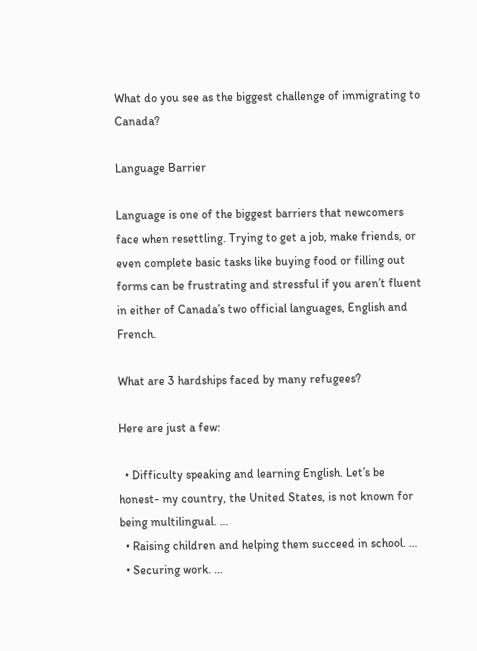What do you see as the biggest challenge of immigrating to Canada?

Language Barrier

Language is one of the biggest barriers that newcomers face when resettling. Trying to get a job, make friends, or even complete basic tasks like buying food or filling out forms can be frustrating and stressful if you aren’t fluent in either of Canada’s two official languages, English and French.

What are 3 hardships faced by many refugees?

Here are just a few:

  • Difficulty speaking and learning English. Let’s be honest- my country, the United States, is not known for being multilingual. …
  • Raising children and helping them succeed in school. …
  • Securing work. …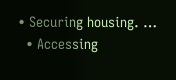• Securing housing. …
  • Accessing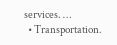services. …
  • Transportation.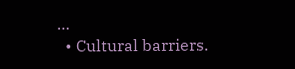…
  • Cultural barriers.